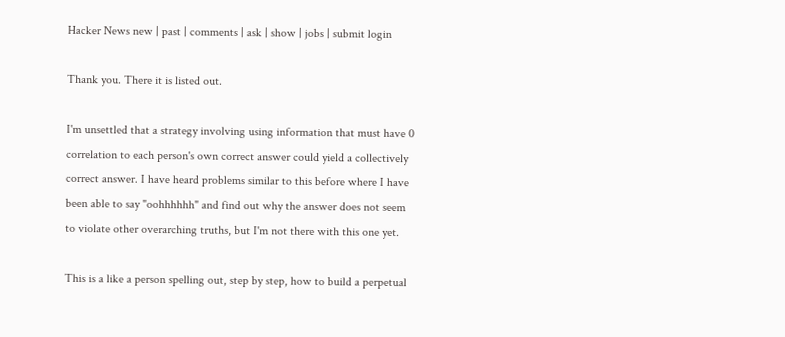Hacker News new | past | comments | ask | show | jobs | submit login

Thank you. There it is listed out.

I'm unsettled that a strategy involving using information that must have 0 correlation to each person's own correct answer could yield a collectively correct answer. I have heard problems similar to this before where I have been able to say "oohhhhhh" and find out why the answer does not seem to violate other overarching truths, but I'm not there with this one yet.

This is a like a person spelling out, step by step, how to build a perpetual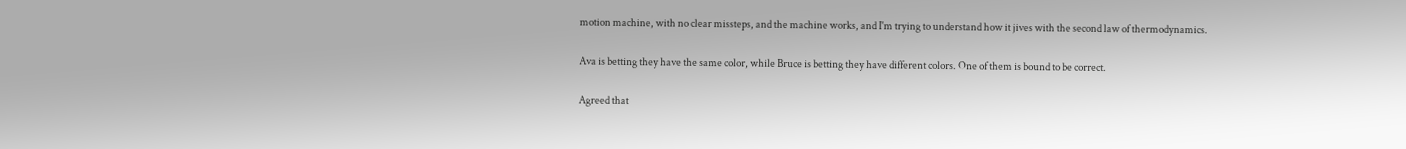motion machine, with no clear missteps, and the machine works, and I'm trying to understand how it jives with the second law of thermodynamics.

Ava is betting they have the same color, while Bruce is betting they have different colors. One of them is bound to be correct.

Agreed that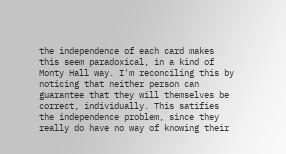the independence of each card makes this seem paradoxical, in a kind of Monty Hall way. I'm reconciling this by noticing that neither person can guarantee that they will themselves be correct, individually. This satifies the independence problem, since they really do have no way of knowing their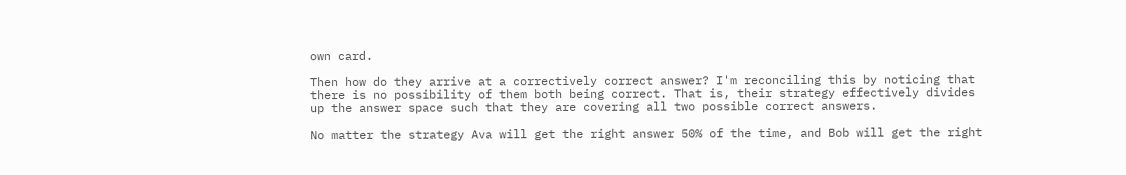own card.

Then how do they arrive at a correctively correct answer? I'm reconciling this by noticing that there is no possibility of them both being correct. That is, their strategy effectively divides up the answer space such that they are covering all two possible correct answers.

No matter the strategy Ava will get the right answer 50% of the time, and Bob will get the right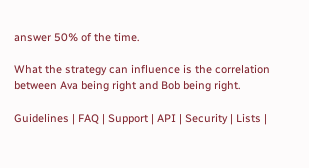answer 50% of the time.

What the strategy can influence is the correlation between Ava being right and Bob being right.

Guidelines | FAQ | Support | API | Security | Lists |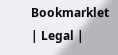Bookmarklet | Legal |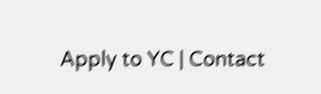Apply to YC | Contact